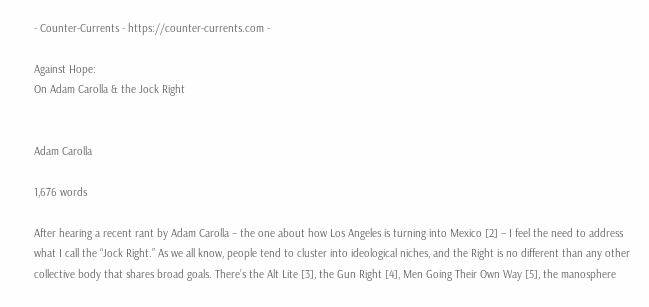- Counter-Currents - https://counter-currents.com -

Against Hope:
On Adam Carolla & the Jock Right


Adam Carolla

1,676 words

After hearing a recent rant by Adam Carolla – the one about how Los Angeles is turning into Mexico [2] – I feel the need to address what I call the “Jock Right.” As we all know, people tend to cluster into ideological niches, and the Right is no different than any other collective body that shares broad goals. There’s the Alt Lite [3], the Gun Right [4], Men Going Their Own Way [5], the manosphere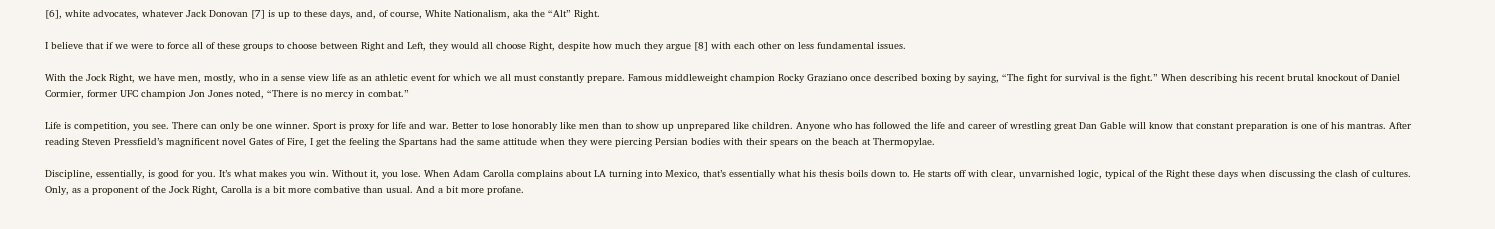[6], white advocates, whatever Jack Donovan [7] is up to these days, and, of course, White Nationalism, aka the “Alt” Right.

I believe that if we were to force all of these groups to choose between Right and Left, they would all choose Right, despite how much they argue [8] with each other on less fundamental issues.

With the Jock Right, we have men, mostly, who in a sense view life as an athletic event for which we all must constantly prepare. Famous middleweight champion Rocky Graziano once described boxing by saying, “The fight for survival is the fight.” When describing his recent brutal knockout of Daniel Cormier, former UFC champion Jon Jones noted, “There is no mercy in combat.”

Life is competition, you see. There can only be one winner. Sport is proxy for life and war. Better to lose honorably like men than to show up unprepared like children. Anyone who has followed the life and career of wrestling great Dan Gable will know that constant preparation is one of his mantras. After reading Steven Pressfield’s magnificent novel Gates of Fire, I get the feeling the Spartans had the same attitude when they were piercing Persian bodies with their spears on the beach at Thermopylae.

Discipline, essentially, is good for you. It’s what makes you win. Without it, you lose. When Adam Carolla complains about LA turning into Mexico, that’s essentially what his thesis boils down to. He starts off with clear, unvarnished logic, typical of the Right these days when discussing the clash of cultures. Only, as a proponent of the Jock Right, Carolla is a bit more combative than usual. And a bit more profane.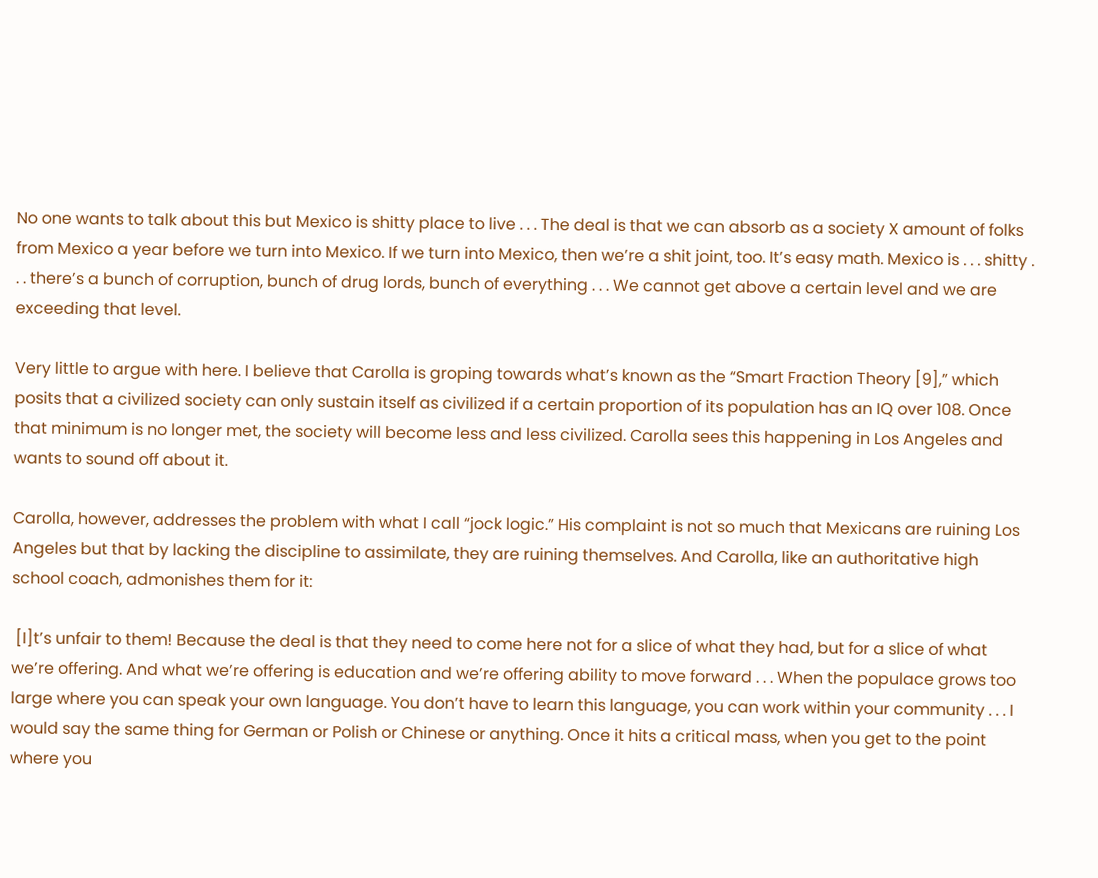No one wants to talk about this but Mexico is shitty place to live . . . The deal is that we can absorb as a society X amount of folks from Mexico a year before we turn into Mexico. If we turn into Mexico, then we’re a shit joint, too. It’s easy math. Mexico is . . . shitty . . . there’s a bunch of corruption, bunch of drug lords, bunch of everything . . . We cannot get above a certain level and we are exceeding that level.

Very little to argue with here. I believe that Carolla is groping towards what’s known as the “Smart Fraction Theory [9],” which posits that a civilized society can only sustain itself as civilized if a certain proportion of its population has an IQ over 108. Once that minimum is no longer met, the society will become less and less civilized. Carolla sees this happening in Los Angeles and wants to sound off about it.

Carolla, however, addresses the problem with what I call “jock logic.” His complaint is not so much that Mexicans are ruining Los Angeles but that by lacking the discipline to assimilate, they are ruining themselves. And Carolla, like an authoritative high school coach, admonishes them for it:

 [I]t’s unfair to them! Because the deal is that they need to come here not for a slice of what they had, but for a slice of what we’re offering. And what we’re offering is education and we’re offering ability to move forward . . . When the populace grows too large where you can speak your own language. You don’t have to learn this language, you can work within your community . . . I would say the same thing for German or Polish or Chinese or anything. Once it hits a critical mass, when you get to the point where you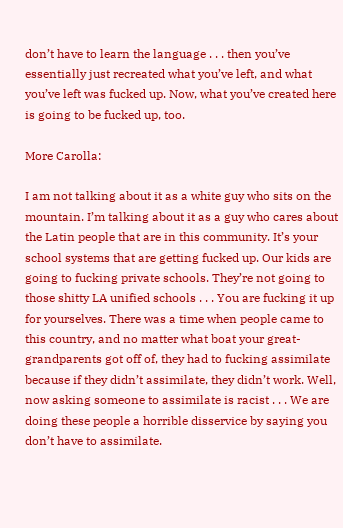don’t have to learn the language . . . then you’ve essentially just recreated what you’ve left, and what you’ve left was fucked up. Now, what you’ve created here is going to be fucked up, too.

More Carolla:

I am not talking about it as a white guy who sits on the mountain. I’m talking about it as a guy who cares about the Latin people that are in this community. It’s your school systems that are getting fucked up. Our kids are going to fucking private schools. They’re not going to those shitty LA unified schools . . . You are fucking it up for yourselves. There was a time when people came to this country, and no matter what boat your great-grandparents got off of, they had to fucking assimilate because if they didn’t assimilate, they didn’t work. Well, now asking someone to assimilate is racist . . . We are doing these people a horrible disservice by saying you don’t have to assimilate.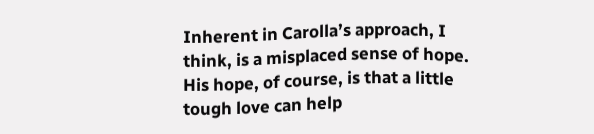Inherent in Carolla’s approach, I think, is a misplaced sense of hope. His hope, of course, is that a little tough love can help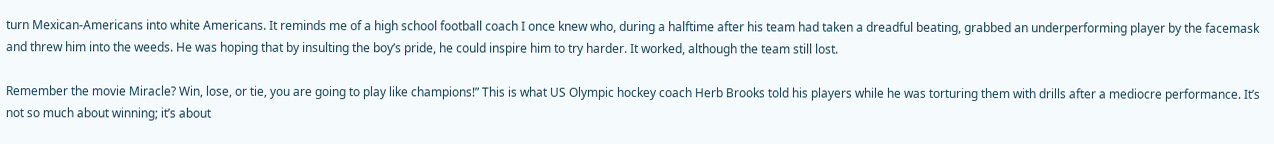turn Mexican-Americans into white Americans. It reminds me of a high school football coach I once knew who, during a halftime after his team had taken a dreadful beating, grabbed an underperforming player by the facemask and threw him into the weeds. He was hoping that by insulting the boy’s pride, he could inspire him to try harder. It worked, although the team still lost.

Remember the movie Miracle? Win, lose, or tie, you are going to play like champions!” This is what US Olympic hockey coach Herb Brooks told his players while he was torturing them with drills after a mediocre performance. It’s not so much about winning; it’s about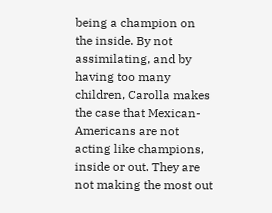being a champion on the inside. By not assimilating, and by having too many children, Carolla makes the case that Mexican-Americans are not acting like champions, inside or out. They are not making the most out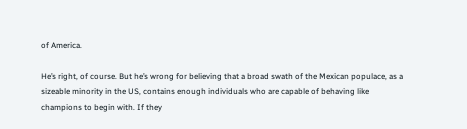of America.

He’s right, of course. But he’s wrong for believing that a broad swath of the Mexican populace, as a sizeable minority in the US, contains enough individuals who are capable of behaving like champions to begin with. If they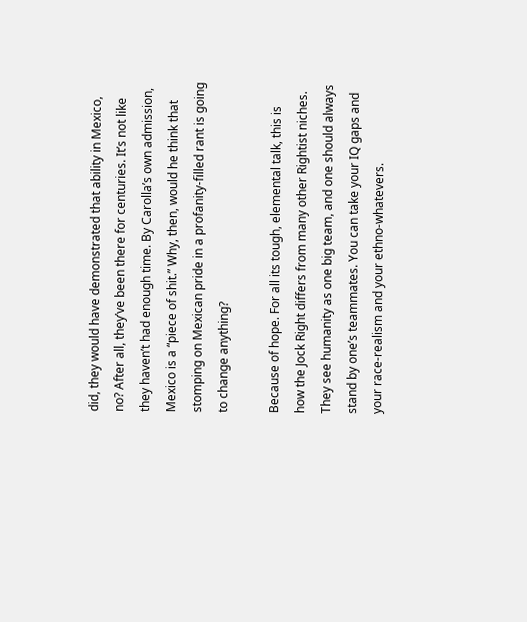did, they would have demonstrated that ability in Mexico, no? After all, they’ve been there for centuries. It’s not like they haven’t had enough time. By Carolla’s own admission, Mexico is a “piece of shit.” Why, then, would he think that stomping on Mexican pride in a profanity-filled rant is going to change anything?

Because of hope. For all its tough, elemental talk, this is how the Jock Right differs from many other Rightist niches. They see humanity as one big team, and one should always stand by one’s teammates. You can take your IQ gaps and your race-realism and your ethno-whatevers.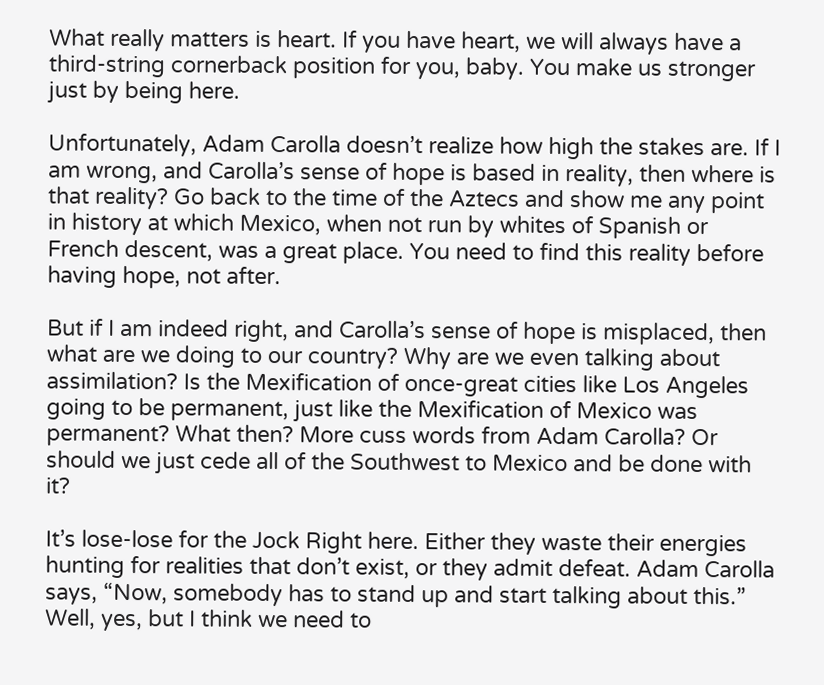What really matters is heart. If you have heart, we will always have a third-string cornerback position for you, baby. You make us stronger just by being here.

Unfortunately, Adam Carolla doesn’t realize how high the stakes are. If I am wrong, and Carolla’s sense of hope is based in reality, then where is that reality? Go back to the time of the Aztecs and show me any point in history at which Mexico, when not run by whites of Spanish or French descent, was a great place. You need to find this reality before having hope, not after.

But if I am indeed right, and Carolla’s sense of hope is misplaced, then what are we doing to our country? Why are we even talking about assimilation? Is the Mexification of once-great cities like Los Angeles going to be permanent, just like the Mexification of Mexico was permanent? What then? More cuss words from Adam Carolla? Or should we just cede all of the Southwest to Mexico and be done with it?

It’s lose-lose for the Jock Right here. Either they waste their energies hunting for realities that don’t exist, or they admit defeat. Adam Carolla says, “Now, somebody has to stand up and start talking about this.” Well, yes, but I think we need to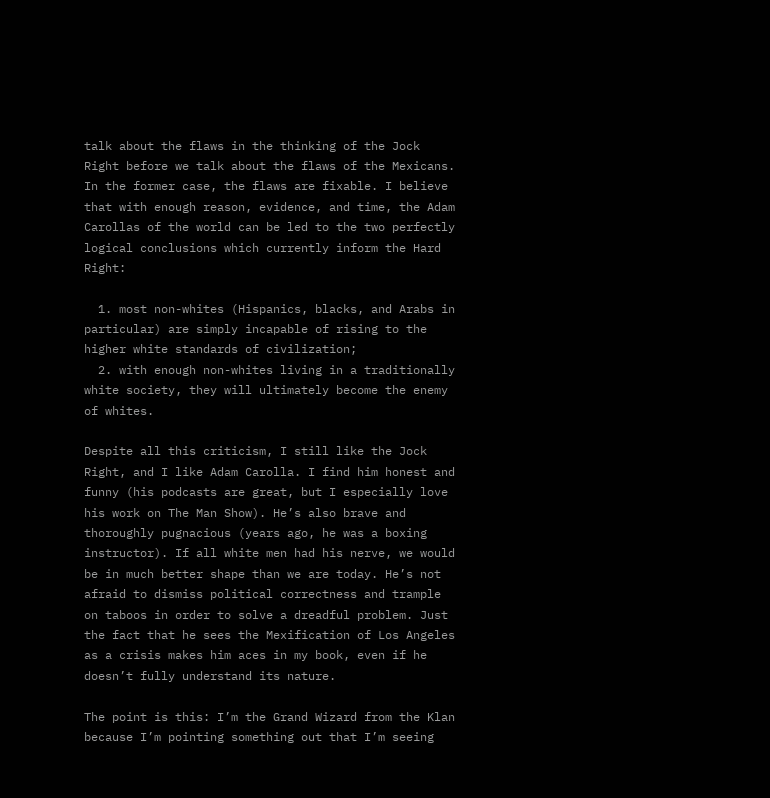talk about the flaws in the thinking of the Jock Right before we talk about the flaws of the Mexicans. In the former case, the flaws are fixable. I believe that with enough reason, evidence, and time, the Adam Carollas of the world can be led to the two perfectly logical conclusions which currently inform the Hard Right:

  1. most non-whites (Hispanics, blacks, and Arabs in particular) are simply incapable of rising to the higher white standards of civilization;
  2. with enough non-whites living in a traditionally white society, they will ultimately become the enemy of whites.

Despite all this criticism, I still like the Jock Right, and I like Adam Carolla. I find him honest and funny (his podcasts are great, but I especially love his work on The Man Show). He’s also brave and thoroughly pugnacious (years ago, he was a boxing instructor). If all white men had his nerve, we would be in much better shape than we are today. He’s not afraid to dismiss political correctness and trample on taboos in order to solve a dreadful problem. Just the fact that he sees the Mexification of Los Angeles as a crisis makes him aces in my book, even if he doesn’t fully understand its nature.

The point is this: I’m the Grand Wizard from the Klan because I’m pointing something out that I’m seeing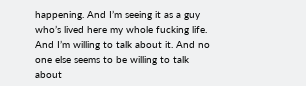happening. And I’m seeing it as a guy who’s lived here my whole fucking life. And I’m willing to talk about it. And no one else seems to be willing to talk about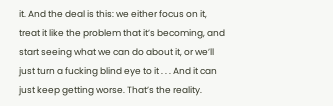it. And the deal is this: we either focus on it, treat it like the problem that it’s becoming, and start seeing what we can do about it, or we’ll just turn a fucking blind eye to it . . . And it can just keep getting worse. That’s the reality.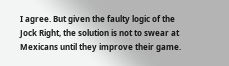I agree. But given the faulty logic of the Jock Right, the solution is not to swear at Mexicans until they improve their game.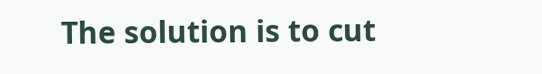The solution is to cut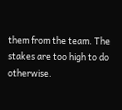them from the team. The stakes are too high to do otherwise.